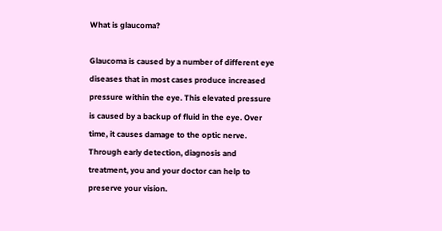What is glaucoma?

Glaucoma is caused by a number of different eye diseases that in most cases produce increased pressure within the eye. This elevated pressure is caused by a backup of fluid in the eye. Over time, it causes damage to the optic nerve. Through early detection, diagnosis and treatment, you and your doctor can help to preserve your vision.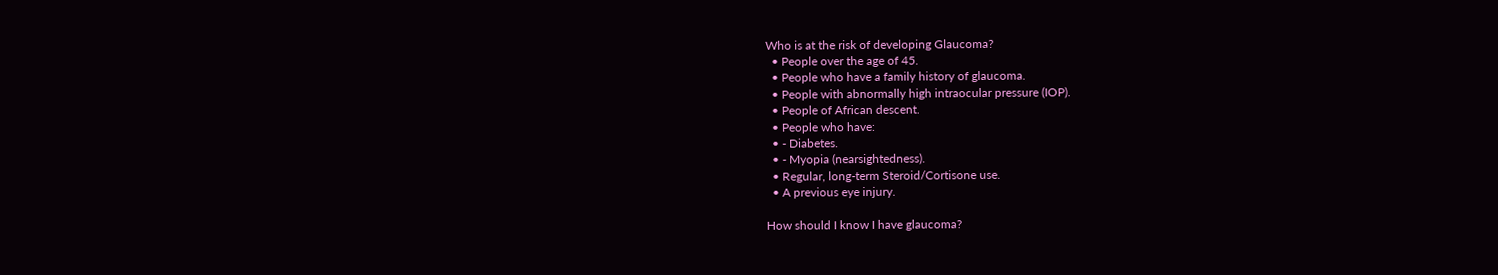Who is at the risk of developing Glaucoma?
  • People over the age of 45.
  • People who have a family history of glaucoma.
  • People with abnormally high intraocular pressure (IOP).
  • People of African descent.
  • People who have:
  • - Diabetes.
  • - Myopia (nearsightedness).
  • Regular, long-term Steroid/Cortisone use.
  • A previous eye injury.

How should I know I have glaucoma?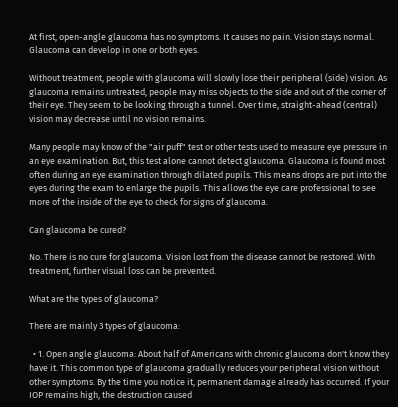At first, open-angle glaucoma has no symptoms. It causes no pain. Vision stays normal. Glaucoma can develop in one or both eyes.

Without treatment, people with glaucoma will slowly lose their peripheral (side) vision. As glaucoma remains untreated, people may miss objects to the side and out of the corner of their eye. They seem to be looking through a tunnel. Over time, straight-ahead (central) vision may decrease until no vision remains.

Many people may know of the "air puff" test or other tests used to measure eye pressure in an eye examination. But, this test alone cannot detect glaucoma. Glaucoma is found most often during an eye examination through dilated pupils. This means drops are put into the eyes during the exam to enlarge the pupils. This allows the eye care professional to see more of the inside of the eye to check for signs of glaucoma.

Can glaucoma be cured?

No. There is no cure for glaucoma. Vision lost from the disease cannot be restored. With treatment, further visual loss can be prevented.

What are the types of glaucoma?

There are mainly 3 types of glaucoma:

  • 1. Open angle glaucoma: About half of Americans with chronic glaucoma don't know they have it. This common type of glaucoma gradually reduces your peripheral vision without other symptoms. By the time you notice it, permanent damage already has occurred. If your IOP remains high, the destruction caused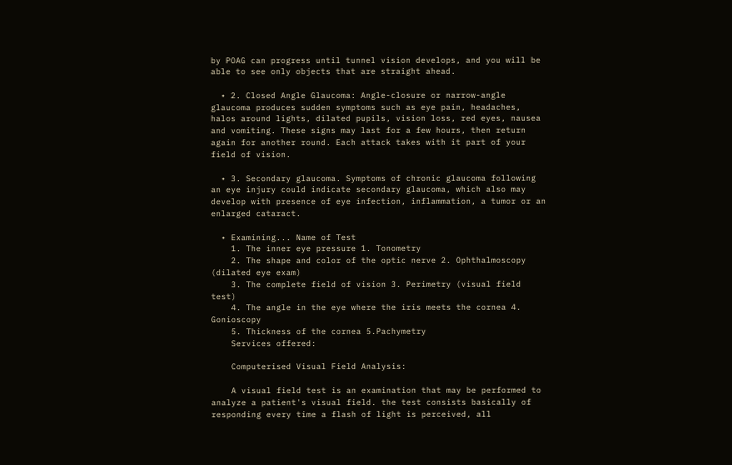by POAG can progress until tunnel vision develops, and you will be able to see only objects that are straight ahead.

  • 2. Closed Angle Glaucoma: Angle-closure or narrow-angle glaucoma produces sudden symptoms such as eye pain, headaches, halos around lights, dilated pupils, vision loss, red eyes, nausea and vomiting. These signs may last for a few hours, then return again for another round. Each attack takes with it part of your field of vision.

  • 3. Secondary glaucoma. Symptoms of chronic glaucoma following an eye injury could indicate secondary glaucoma, which also may develop with presence of eye infection, inflammation, a tumor or an enlarged cataract.

  • Examining... Name of Test
    1. The inner eye pressure 1. Tonometry
    2. The shape and color of the optic nerve 2. Ophthalmoscopy (dilated eye exam)
    3. The complete field of vision 3. Perimetry (visual field test)
    4. The angle in the eye where the iris meets the cornea 4. Gonioscopy
    5. Thickness of the cornea 5.Pachymetry
    Services offered:

    Computerised Visual Field Analysis:

    A visual field test is an examination that may be performed to analyze a patient's visual field. the test consists basically of responding every time a flash of light is perceived, all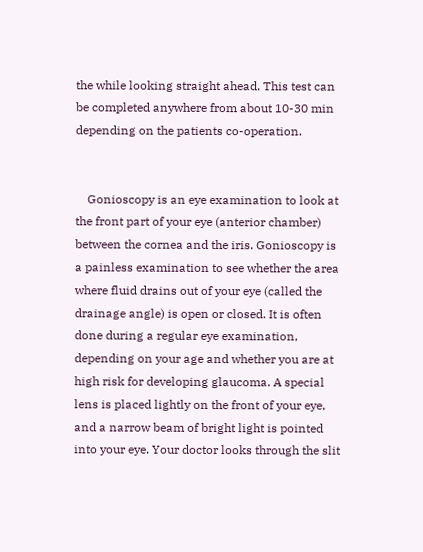the while looking straight ahead. This test can be completed anywhere from about 10-30 min depending on the patients co-operation.


    Gonioscopy is an eye examination to look at the front part of your eye (anterior chamber) between the cornea and the iris. Gonioscopy is a painless examination to see whether the area where fluid drains out of your eye (called the drainage angle) is open or closed. It is often done during a regular eye examination, depending on your age and whether you are at high risk for developing glaucoma. A special lens is placed lightly on the front of your eye, and a narrow beam of bright light is pointed into your eye. Your doctor looks through the slit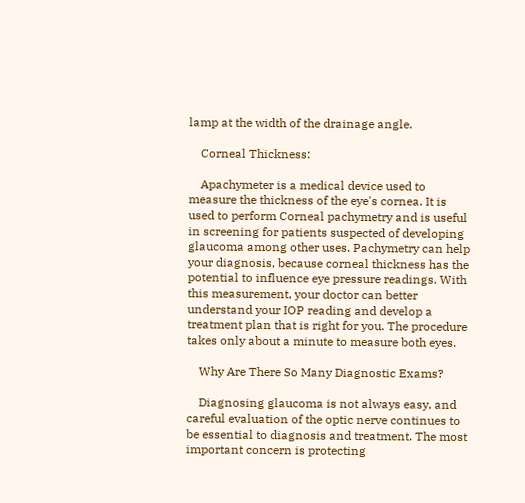lamp at the width of the drainage angle.

    Corneal Thickness:

    Apachymeter is a medical device used to measure the thickness of the eye's cornea. It is used to perform Corneal pachymetry and is useful in screening for patients suspected of developing glaucoma among other uses. Pachymetry can help your diagnosis, because corneal thickness has the potential to influence eye pressure readings. With this measurement, your doctor can better understand your IOP reading and develop a treatment plan that is right for you. The procedure takes only about a minute to measure both eyes.

    Why Are There So Many Diagnostic Exams?

    Diagnosing glaucoma is not always easy, and careful evaluation of the optic nerve continues to be essential to diagnosis and treatment. The most important concern is protecting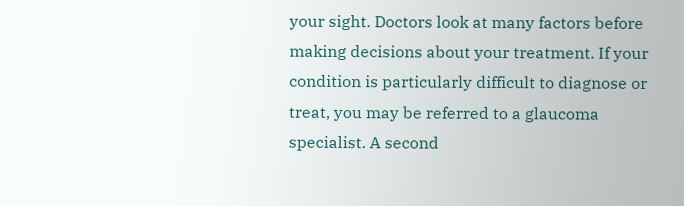your sight. Doctors look at many factors before making decisions about your treatment. If your condition is particularly difficult to diagnose or treat, you may be referred to a glaucoma specialist. A second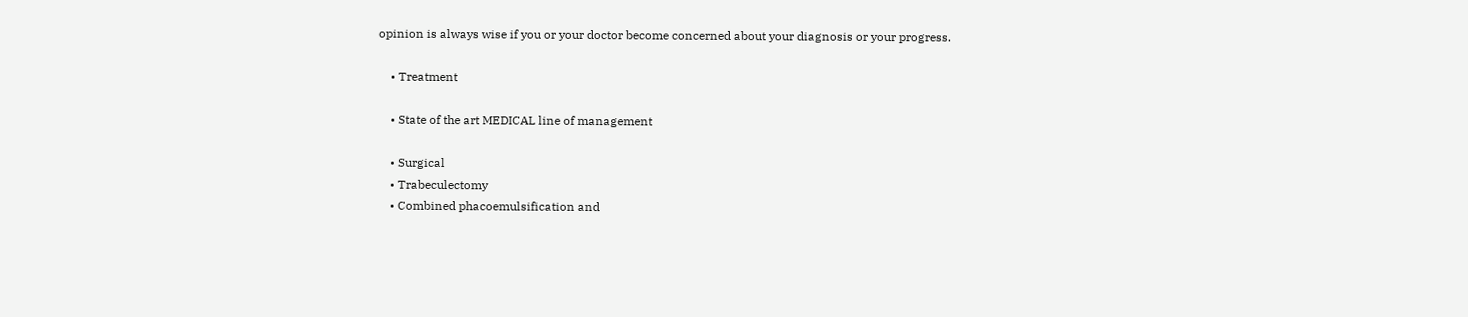opinion is always wise if you or your doctor become concerned about your diagnosis or your progress.

    • Treatment

    • State of the art MEDICAL line of management

    • Surgical
    • Trabeculectomy
    • Combined phacoemulsification and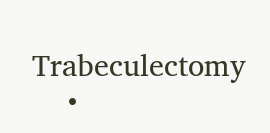Trabeculectomy
    •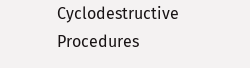Cyclodestructive Procedures